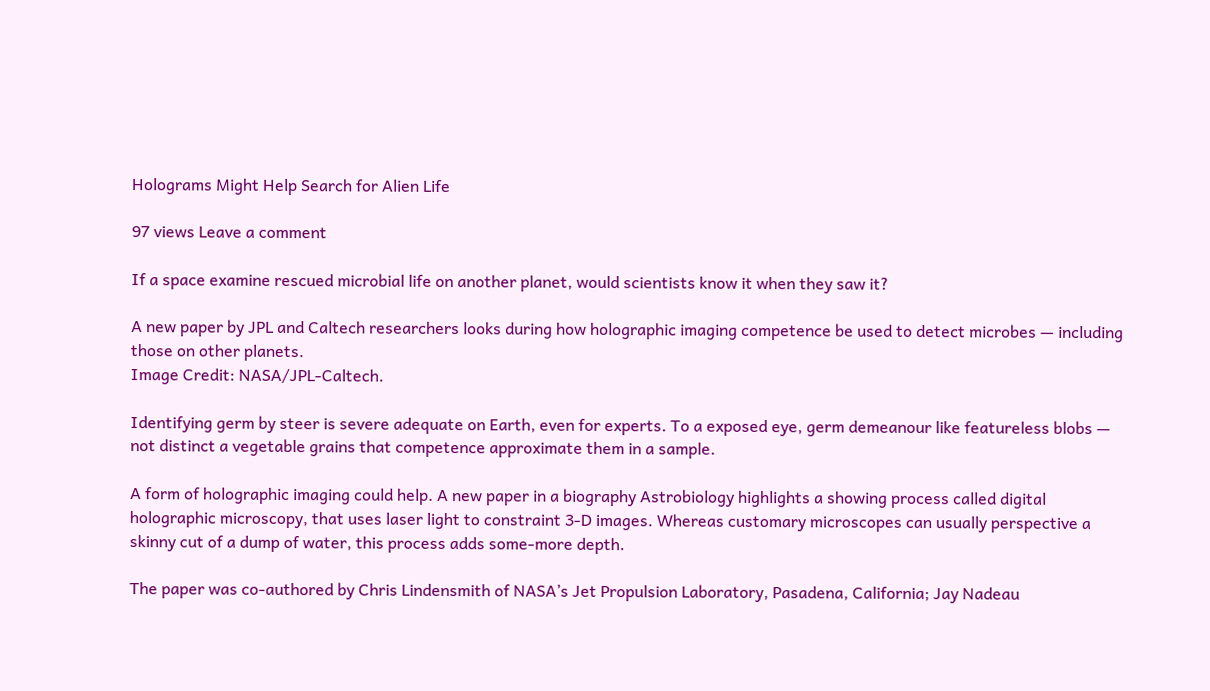Holograms Might Help Search for Alien Life

97 views Leave a comment

If a space examine rescued microbial life on another planet, would scientists know it when they saw it?

A new paper by JPL and Caltech researchers looks during how holographic imaging competence be used to detect microbes — including those on other planets.
Image Credit: NASA/JPL-Caltech.

Identifying germ by steer is severe adequate on Earth, even for experts. To a exposed eye, germ demeanour like featureless blobs — not distinct a vegetable grains that competence approximate them in a sample.

A form of holographic imaging could help. A new paper in a biography Astrobiology highlights a showing process called digital holographic microscopy, that uses laser light to constraint 3-D images. Whereas customary microscopes can usually perspective a skinny cut of a dump of water, this process adds some-more depth.

The paper was co-authored by Chris Lindensmith of NASA’s Jet Propulsion Laboratory, Pasadena, California; Jay Nadeau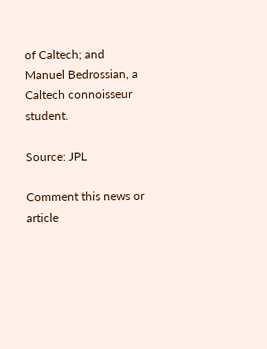of Caltech; and Manuel Bedrossian, a Caltech connoisseur student.

Source: JPL

Comment this news or article